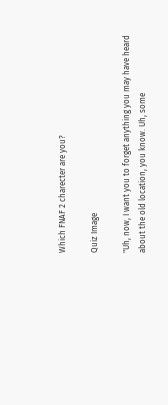Which FNAF 2 charecter are you?

Quiz Image

"Uh, now, I want you to forget anything you may have heard about the old location, you know. Uh, some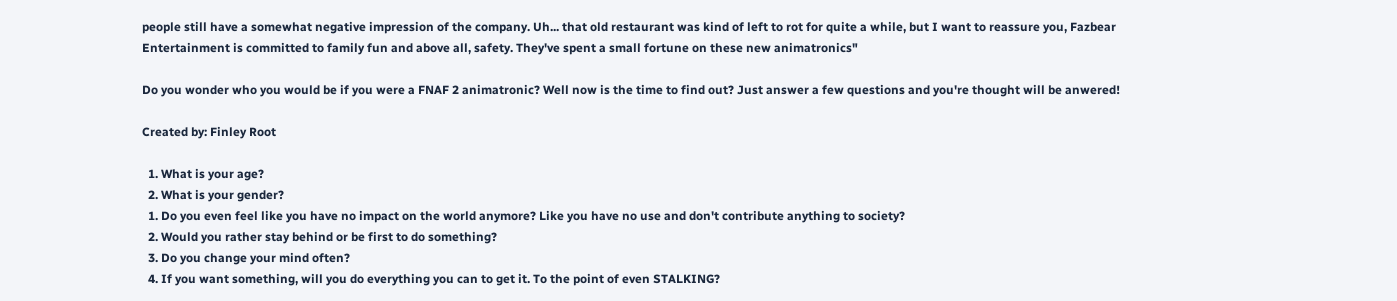people still have a somewhat negative impression of the company. Uh... that old restaurant was kind of left to rot for quite a while, but I want to reassure you, Fazbear Entertainment is committed to family fun and above all, safety. They've spent a small fortune on these new animatronics"

Do you wonder who you would be if you were a FNAF 2 animatronic? Well now is the time to find out? Just answer a few questions and you're thought will be anwered!

Created by: Finley Root

  1. What is your age?
  2. What is your gender?
  1. Do you even feel like you have no impact on the world anymore? Like you have no use and don't contribute anything to society?
  2. Would you rather stay behind or be first to do something?
  3. Do you change your mind often?
  4. If you want something, will you do everything you can to get it. To the point of even STALKING?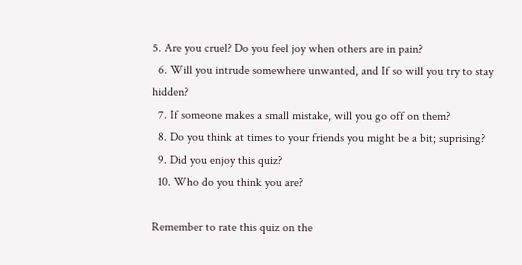5. Are you cruel? Do you feel joy when others are in pain?
  6. Will you intrude somewhere unwanted, and If so will you try to stay hidden?
  7. If someone makes a small mistake, will you go off on them?
  8. Do you think at times to your friends you might be a bit; suprising?
  9. Did you enjoy this quiz?
  10. Who do you think you are?

Remember to rate this quiz on the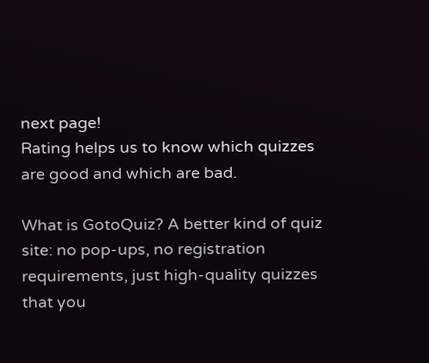next page!
Rating helps us to know which quizzes are good and which are bad.

What is GotoQuiz? A better kind of quiz site: no pop-ups, no registration requirements, just high-quality quizzes that you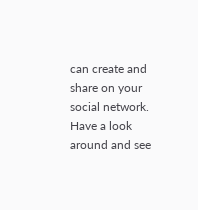can create and share on your social network. Have a look around and see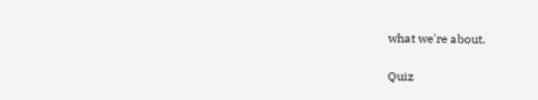what we're about.

Quiz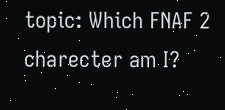topic: Which FNAF 2 charecter am I?